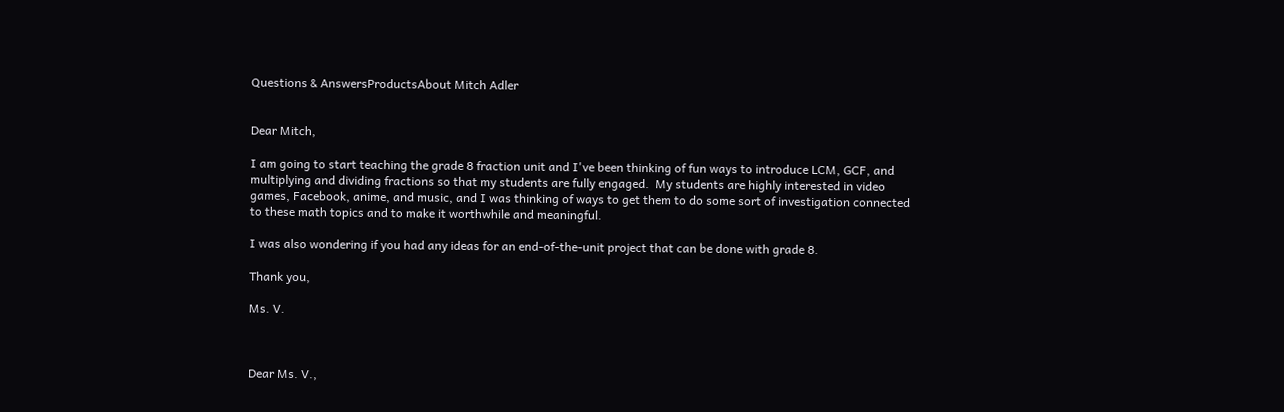Questions & AnswersProductsAbout Mitch Adler


Dear Mitch,

I am going to start teaching the grade 8 fraction unit and I've been thinking of fun ways to introduce LCM, GCF, and multiplying and dividing fractions so that my students are fully engaged.  My students are highly interested in video games, Facebook, anime, and music, and I was thinking of ways to get them to do some sort of investigation connected to these math topics and to make it worthwhile and meaningful.

I was also wondering if you had any ideas for an end-of-the-unit project that can be done with grade 8.

Thank you,

Ms. V.



Dear Ms. V.,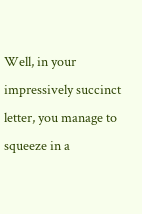Well, in your impressively succinct letter, you manage to squeeze in a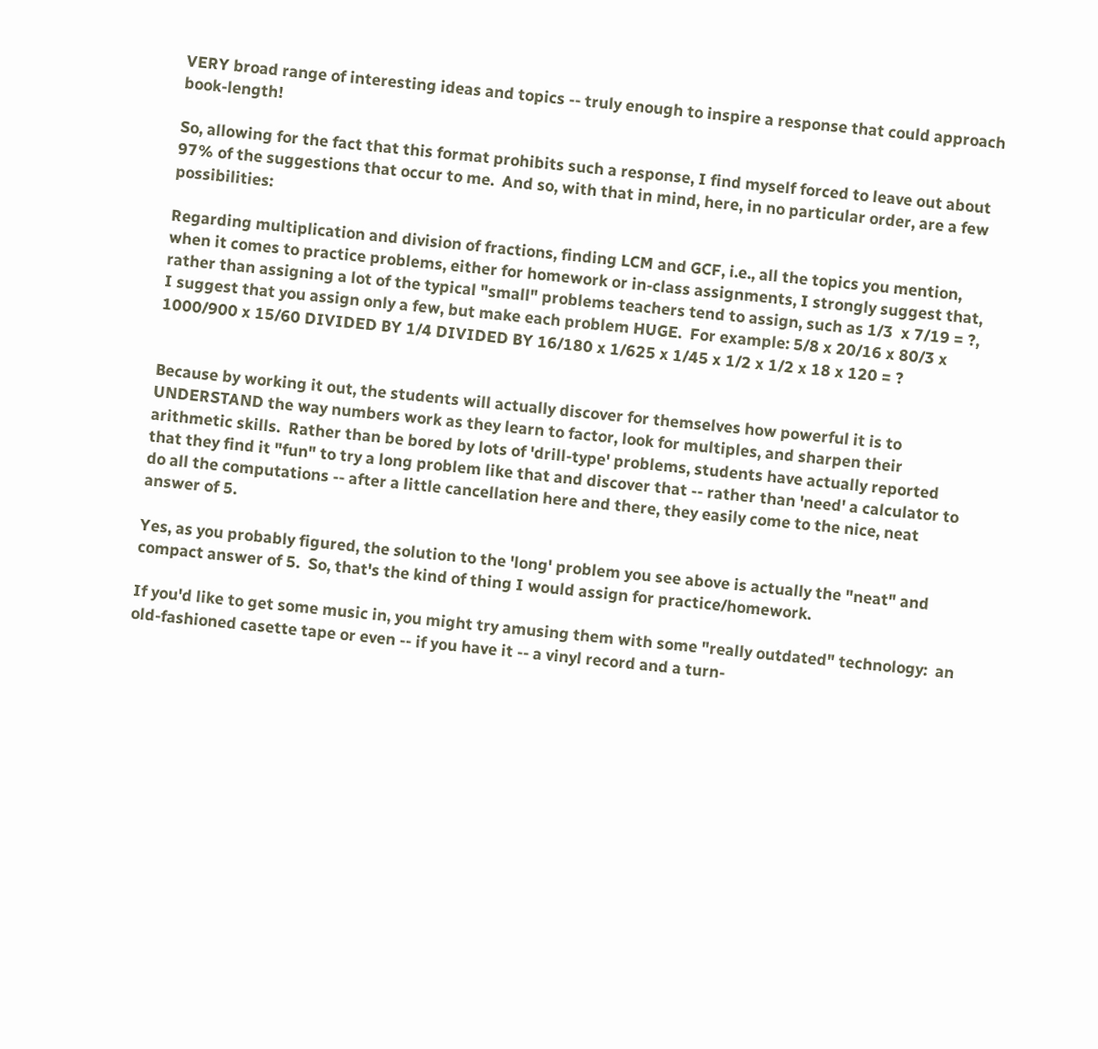VERY broad range of interesting ideas and topics -- truly enough to inspire a response that could approach book-length!

So, allowing for the fact that this format prohibits such a response, I find myself forced to leave out about 97% of the suggestions that occur to me.  And so, with that in mind, here, in no particular order, are a few possibilities:

Regarding multiplication and division of fractions, finding LCM and GCF, i.e., all the topics you mention, when it comes to practice problems, either for homework or in-class assignments, I strongly suggest that, rather than assigning a lot of the typical "small" problems teachers tend to assign, such as 1/3  x 7/19 = ?,  I suggest that you assign only a few, but make each problem HUGE.  For example: 5/8 x 20/16 x 80/3 x 1000/900 x 15/60 DIVIDED BY 1/4 DIVIDED BY 16/180 x 1/625 x 1/45 x 1/2 x 1/2 x 18 x 120 = ?


Because by working it out, the students will actually discover for themselves how powerful it is to UNDERSTAND the way numbers work as they learn to factor, look for multiples, and sharpen their arithmetic skills.  Rather than be bored by lots of 'drill-type' problems, students have actually reported that they find it "fun" to try a long problem like that and discover that -- rather than 'need' a calculator to do all the computations -- after a little cancellation here and there, they easily come to the nice, neat answer of 5.

Yes, as you probably figured, the solution to the 'long' problem you see above is actually the "neat" and compact answer of 5.  So, that's the kind of thing I would assign for practice/homework.

If you'd like to get some music in, you might try amusing them with some "really outdated" technology:  an old-fashioned casette tape or even -- if you have it -- a vinyl record and a turn-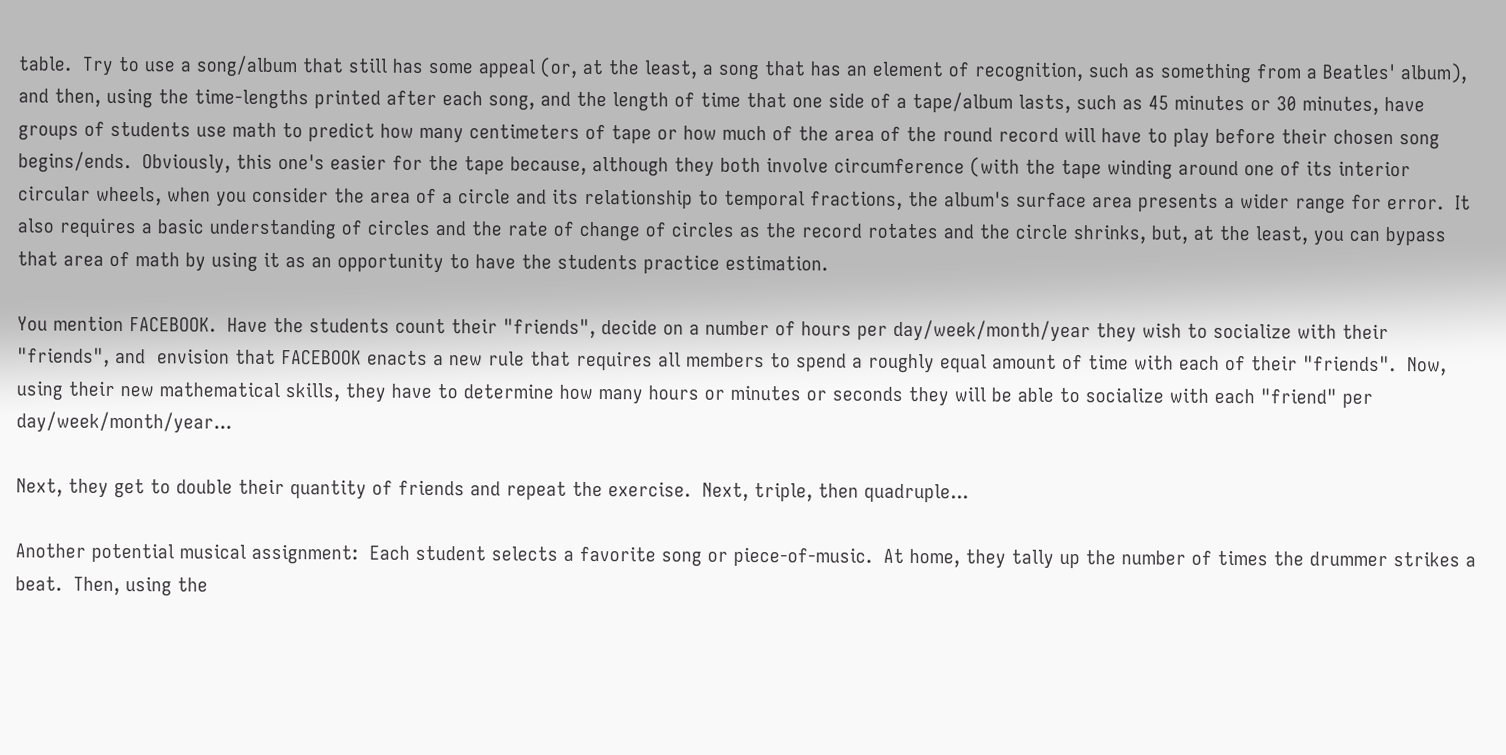table.  Try to use a song/album that still has some appeal (or, at the least, a song that has an element of recognition, such as something from a Beatles' album), and then, using the time-lengths printed after each song, and the length of time that one side of a tape/album lasts, such as 45 minutes or 30 minutes, have groups of students use math to predict how many centimeters of tape or how much of the area of the round record will have to play before their chosen song begins/ends.  Obviously, this one's easier for the tape because, although they both involve circumference (with the tape winding around one of its interior circular wheels, when you consider the area of a circle and its relationship to temporal fractions, the album's surface area presents a wider range for error.  It also requires a basic understanding of circles and the rate of change of circles as the record rotates and the circle shrinks, but, at the least, you can bypass that area of math by using it as an opportunity to have the students practice estimation.

You mention FACEBOOK.  Have the students count their "friends", decide on a number of hours per day/week/month/year they wish to socialize with their "friends", and  envision that FACEBOOK enacts a new rule that requires all members to spend a roughly equal amount of time with each of their "friends".  Now, using their new mathematical skills, they have to determine how many hours or minutes or seconds they will be able to socialize with each "friend" per day/week/month/year...

Next, they get to double their quantity of friends and repeat the exercise.  Next, triple, then quadruple...

Another potential musical assignment:  Each student selects a favorite song or piece-of-music.  At home, they tally up the number of times the drummer strikes a beat.  Then, using the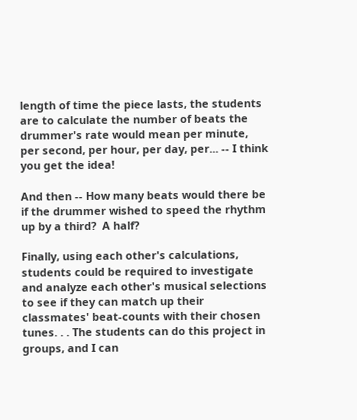length of time the piece lasts, the students are to calculate the number of beats the drummer's rate would mean per minute, per second, per hour, per day, per... -- I think you get the idea!

And then -- How many beats would there be if the drummer wished to speed the rhythm up by a third?  A half?

Finally, using each other's calculations, students could be required to investigate and analyze each other's musical selections to see if they can match up their classmates' beat-counts with their chosen tunes. . . The students can do this project in groups, and I can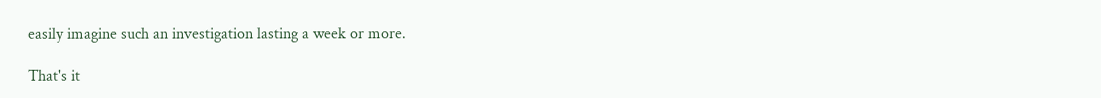easily imagine such an investigation lasting a week or more.

That's it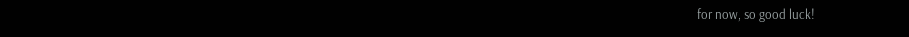for now, so good luck!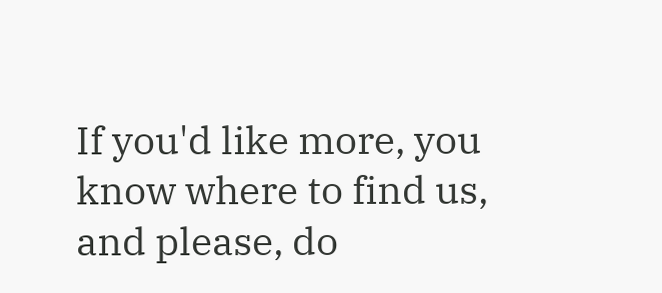If you'd like more, you know where to find us, and please, do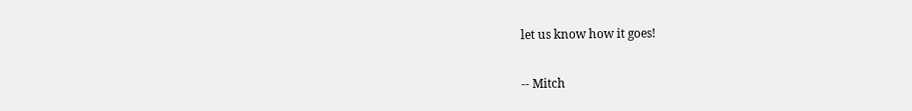let us know how it goes!

-- Mitch